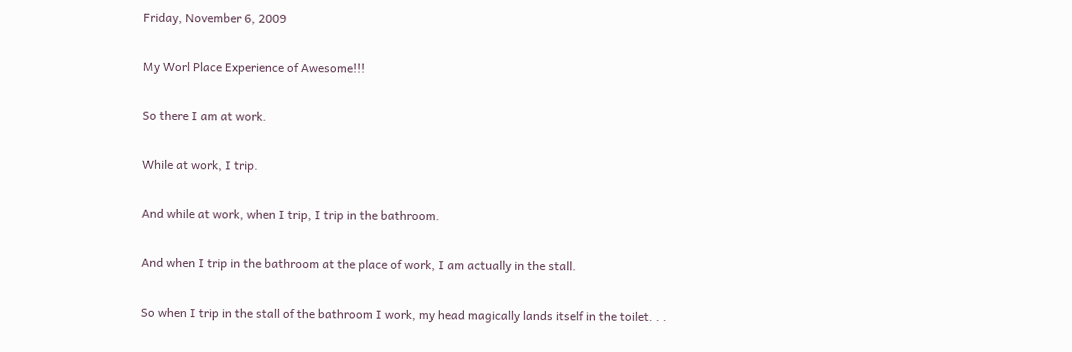Friday, November 6, 2009

My Worl Place Experience of Awesome!!!

So there I am at work.

While at work, I trip.

And while at work, when I trip, I trip in the bathroom.

And when I trip in the bathroom at the place of work, I am actually in the stall.

So when I trip in the stall of the bathroom I work, my head magically lands itself in the toilet. . .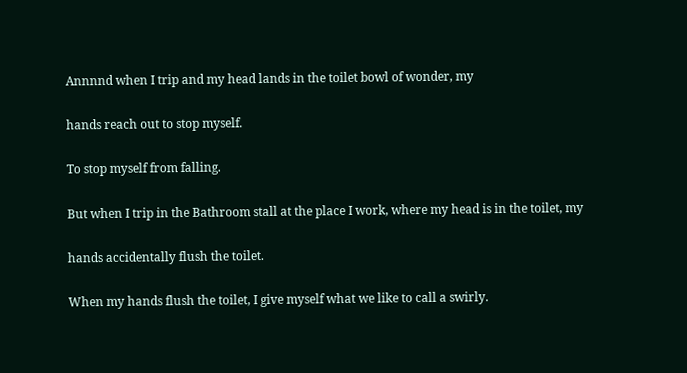Annnnd when I trip and my head lands in the toilet bowl of wonder, my

hands reach out to stop myself.

To stop myself from falling.

But when I trip in the Bathroom stall at the place I work, where my head is in the toilet, my

hands accidentally flush the toilet.

When my hands flush the toilet, I give myself what we like to call a swirly.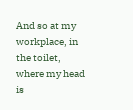And so at my workplace, in the toilet, where my head is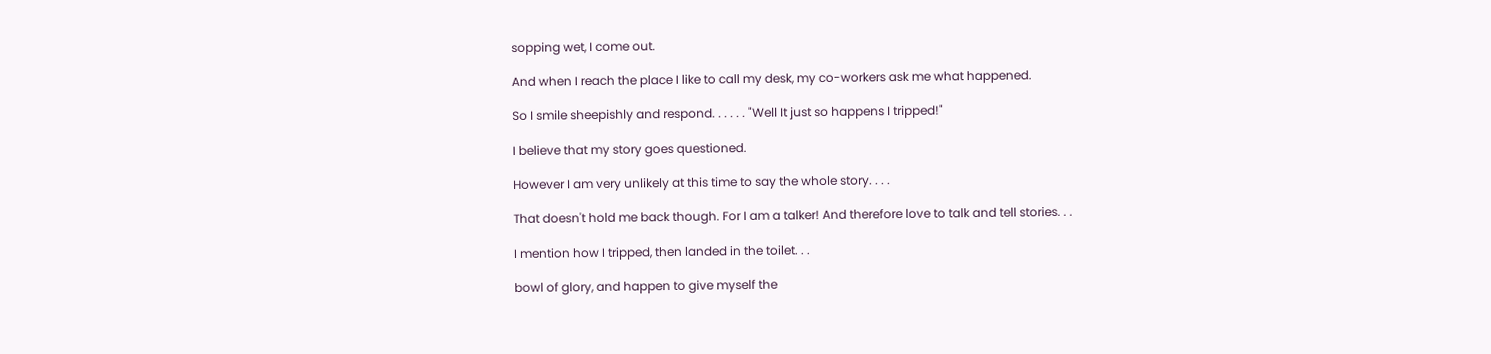sopping wet, I come out.

And when I reach the place I like to call my desk, my co-workers ask me what happened.

So I smile sheepishly and respond. . . . . . "Well It just so happens I tripped!"

I believe that my story goes questioned.

However I am very unlikely at this time to say the whole story. . . .

That doesn't hold me back though. For I am a talker! And therefore love to talk and tell stories. . .

I mention how I tripped, then landed in the toilet. . .

bowl of glory, and happen to give myself the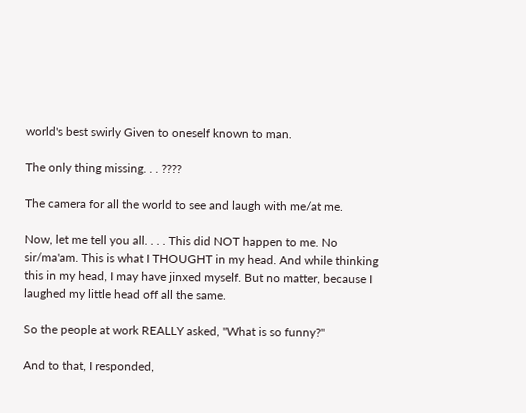world's best swirly Given to oneself known to man.

The only thing missing. . . ????

The camera for all the world to see and laugh with me/at me.

Now, let me tell you all. . . . This did NOT happen to me. No sir/ma'am. This is what I THOUGHT in my head. And while thinking this in my head, I may have jinxed myself. But no matter, because I laughed my little head off all the same.

So the people at work REALLY asked, "What is so funny?"

And to that, I responded,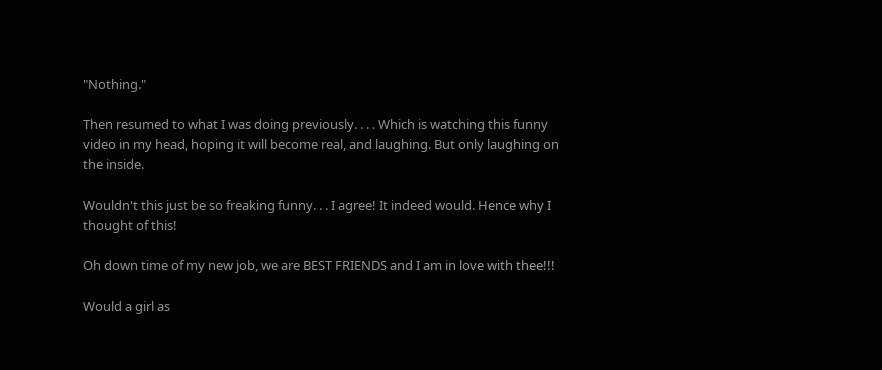"Nothing."

Then resumed to what I was doing previously. . . . Which is watching this funny video in my head, hoping it will become real, and laughing. But only laughing on the inside.

Wouldn't this just be so freaking funny. . . I agree! It indeed would. Hence why I thought of this!

Oh down time of my new job, we are BEST FRIENDS and I am in love with thee!!!

Would a girl as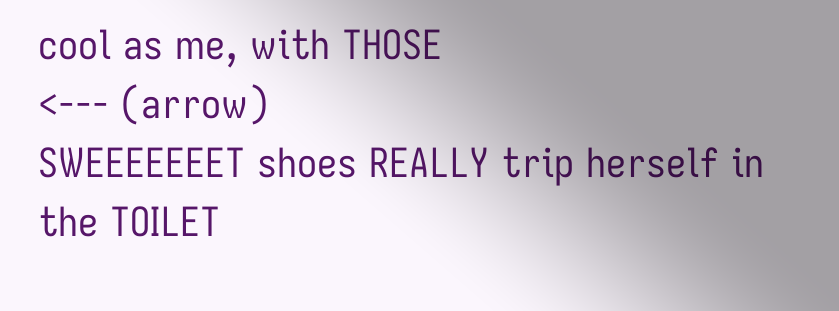cool as me, with THOSE
<--- (arrow)
SWEEEEEEET shoes REALLY trip herself in the TOILET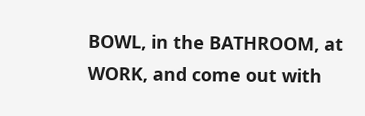BOWL, in the BATHROOM, at WORK, and come out with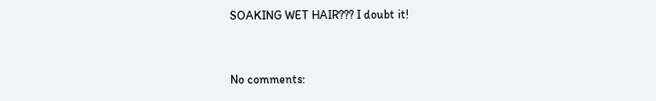SOAKING WET HAIR??? I doubt it!


No comments: